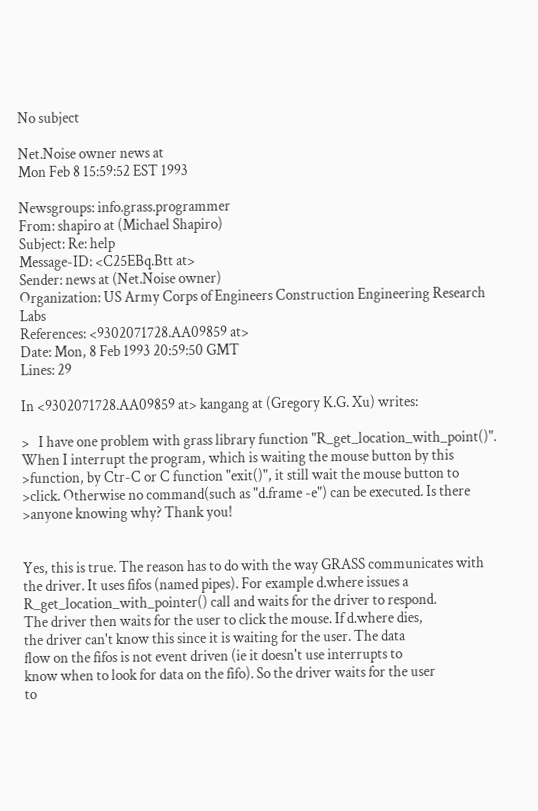No subject

Net.Noise owner news at
Mon Feb 8 15:59:52 EST 1993

Newsgroups: info.grass.programmer
From: shapiro at (Michael Shapiro)
Subject: Re: help
Message-ID: <C25EBq.Btt at>
Sender: news at (Net.Noise owner)
Organization: US Army Corps of Engineers Construction Engineering Research Labs
References: <9302071728.AA09859 at>
Date: Mon, 8 Feb 1993 20:59:50 GMT
Lines: 29

In <9302071728.AA09859 at> kangang at (Gregory K.G. Xu) writes:

>   I have one problem with grass library function "R_get_location_with_point()". When I interrupt the program, which is waiting the mouse button by this
>function, by Ctr-C or C function "exit()", it still wait the mouse button to
>click. Otherwise no command(such as "d.frame -e") can be executed. Is there
>anyone knowing why? Thank you!


Yes, this is true. The reason has to do with the way GRASS communicates with
the driver. It uses fifos (named pipes). For example d.where issues a
R_get_location_with_pointer() call and waits for the driver to respond.
The driver then waits for the user to click the mouse. If d.where dies,
the driver can't know this since it is waiting for the user. The data
flow on the fifos is not event driven (ie it doesn't use interrupts to
know when to look for data on the fifo). So the driver waits for the user
to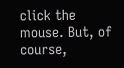click the mouse. But, of course,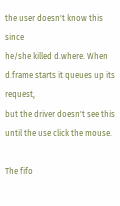the user doesn't know this since
he/she killed d.where. When d.frame starts it queues up its request,
but the driver doesn't see this until the use click the mouse.

The fifo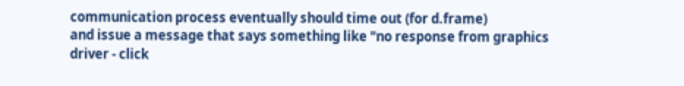communication process eventually should time out (for d.frame)
and issue a message that says something like "no response from graphics
driver - click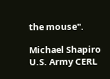the mouse".

Michael Shapiro U.S. Army CERL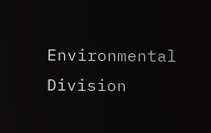Environmental Division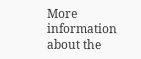More information about the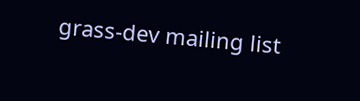grass-dev mailing list